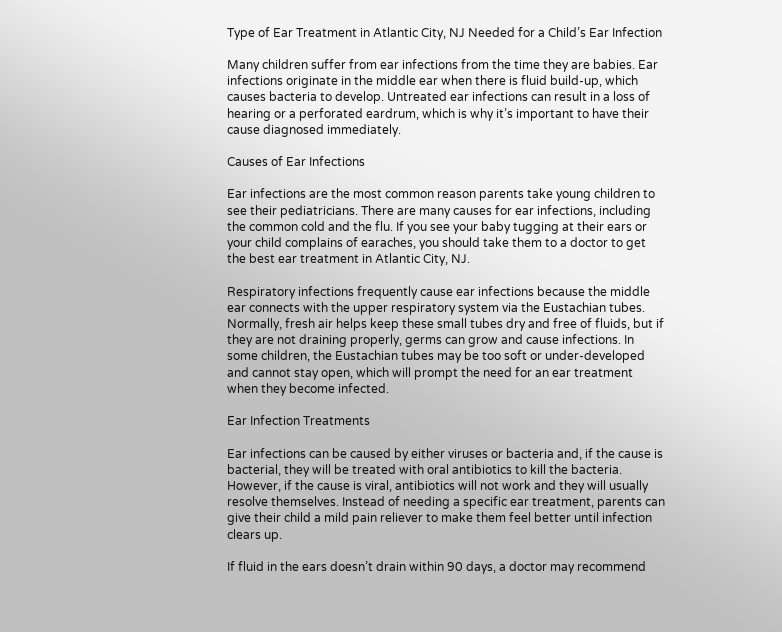Type of Ear Treatment in Atlantic City, NJ Needed for a Child’s Ear Infection

Many children suffer from ear infections from the time they are babies. Ear infections originate in the middle ear when there is fluid build-up, which causes bacteria to develop. Untreated ear infections can result in a loss of hearing or a perforated eardrum, which is why it’s important to have their cause diagnosed immediately.

Causes of Ear Infections

Ear infections are the most common reason parents take young children to see their pediatricians. There are many causes for ear infections, including the common cold and the flu. If you see your baby tugging at their ears or your child complains of earaches, you should take them to a doctor to get the best ear treatment in Atlantic City, NJ.

Respiratory infections frequently cause ear infections because the middle ear connects with the upper respiratory system via the Eustachian tubes. Normally, fresh air helps keep these small tubes dry and free of fluids, but if they are not draining properly, germs can grow and cause infections. In some children, the Eustachian tubes may be too soft or under-developed and cannot stay open, which will prompt the need for an ear treatment when they become infected.

Ear Infection Treatments

Ear infections can be caused by either viruses or bacteria and, if the cause is bacterial, they will be treated with oral antibiotics to kill the bacteria. However, if the cause is viral, antibiotics will not work and they will usually resolve themselves. Instead of needing a specific ear treatment, parents can give their child a mild pain reliever to make them feel better until infection clears up.

If fluid in the ears doesn’t drain within 90 days, a doctor may recommend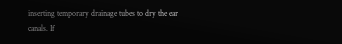inserting temporary drainage tubes to dry the ear canals. If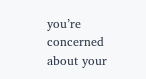you’re concerned about your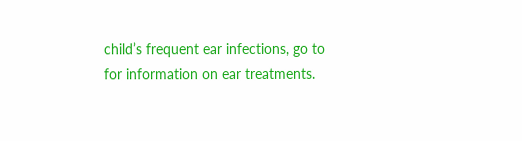child’s frequent ear infections, go to  for information on ear treatments.